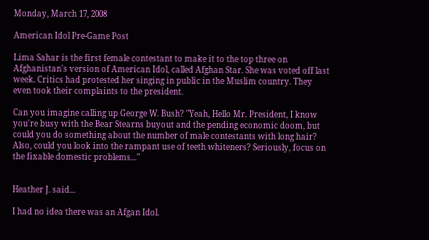Monday, March 17, 2008

American Idol Pre-Game Post

Lima Sahar is the first female contestant to make it to the top three on Afghanistan's version of American Idol, called Afghan Star. She was voted off last week. Critics had protested her singing in public in the Muslim country. They even took their complaints to the president.

Can you imagine calling up George W. Bush? "Yeah, Hello Mr. President, I know you're busy with the Bear Stearns buyout and the pending economic doom, but could you do something about the number of male contestants with long hair? Also, could you look into the rampant use of teeth whiteners? Seriously, focus on the fixable domestic problems..."


Heather J. said...

I had no idea there was an Afgan Idol.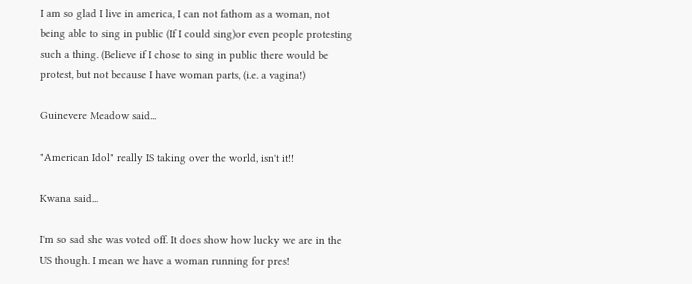I am so glad I live in america, I can not fathom as a woman, not being able to sing in public (If I could sing)or even people protesting such a thing. (Believe if I chose to sing in public there would be protest, but not because I have woman parts, (i.e. a vagina!)

Guinevere Meadow said...

"American Idol" really IS taking over the world, isn't it!!

Kwana said...

I'm so sad she was voted off. It does show how lucky we are in the US though. I mean we have a woman running for pres!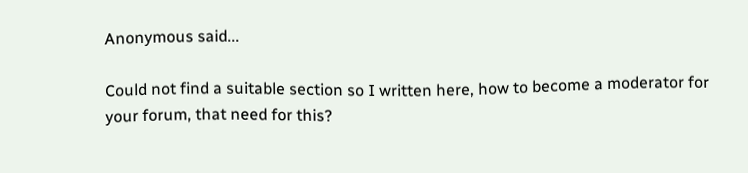Anonymous said...

Could not find a suitable section so I written here, how to become a moderator for your forum, that need for this?